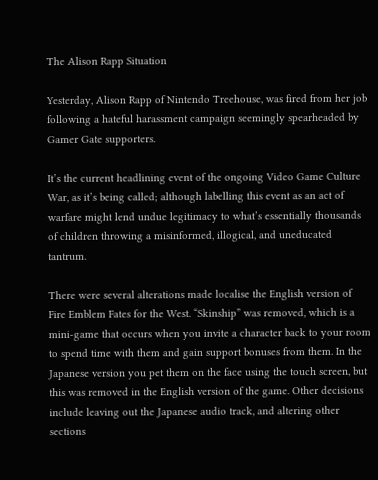The Alison Rapp Situation

Yesterday, Alison Rapp of Nintendo Treehouse, was fired from her job following a hateful harassment campaign seemingly spearheaded by Gamer Gate supporters.

It’s the current headlining event of the ongoing Video Game Culture War, as it’s being called; although labelling this event as an act of warfare might lend undue legitimacy to what’s essentially thousands of children throwing a misinformed, illogical, and uneducated tantrum.

There were several alterations made localise the English version of Fire Emblem Fates for the West. “Skinship” was removed, which is a mini-game that occurs when you invite a character back to your room to spend time with them and gain support bonuses from them. In the Japanese version you pet them on the face using the touch screen, but this was removed in the English version of the game. Other decisions include leaving out the Japanese audio track, and altering other sections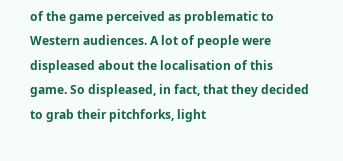of the game perceived as problematic to Western audiences. A lot of people were displeased about the localisation of this game. So displeased, in fact, that they decided to grab their pitchforks, light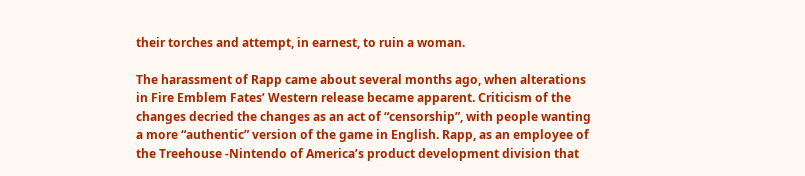their torches and attempt, in earnest, to ruin a woman.

The harassment of Rapp came about several months ago, when alterations in Fire Emblem Fates’ Western release became apparent. Criticism of the changes decried the changes as an act of “censorship”, with people wanting a more “authentic” version of the game in English. Rapp, as an employee of the Treehouse -Nintendo of America’s product development division that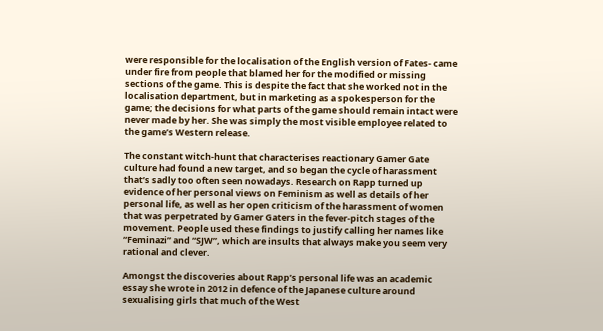were responsible for the localisation of the English version of Fates- came under fire from people that blamed her for the modified or missing sections of the game. This is despite the fact that she worked not in the localisation department, but in marketing as a spokesperson for the game; the decisions for what parts of the game should remain intact were never made by her. She was simply the most visible employee related to the game’s Western release.

The constant witch-hunt that characterises reactionary Gamer Gate culture had found a new target, and so began the cycle of harassment that’s sadly too often seen nowadays. Research on Rapp turned up evidence of her personal views on Feminism as well as details of her personal life, as well as her open criticism of the harassment of women that was perpetrated by Gamer Gaters in the fever-pitch stages of the movement. People used these findings to justify calling her names like “Feminazi” and “SJW”, which are insults that always make you seem very rational and clever.

Amongst the discoveries about Rapp’s personal life was an academic essay she wrote in 2012 in defence of the Japanese culture around sexualising girls that much of the West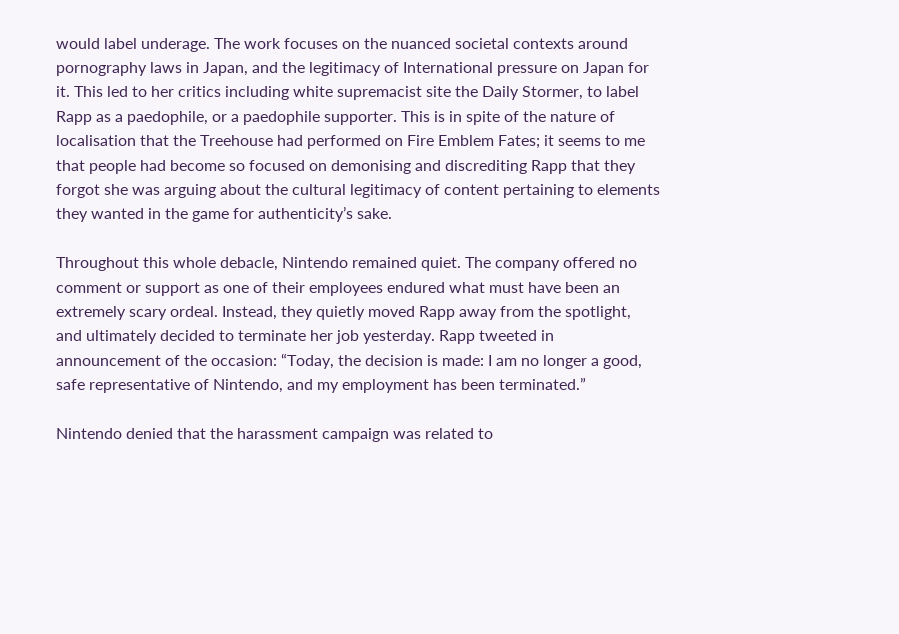would label underage. The work focuses on the nuanced societal contexts around pornography laws in Japan, and the legitimacy of International pressure on Japan for it. This led to her critics including white supremacist site the Daily Stormer, to label Rapp as a paedophile, or a paedophile supporter. This is in spite of the nature of localisation that the Treehouse had performed on Fire Emblem Fates; it seems to me that people had become so focused on demonising and discrediting Rapp that they forgot she was arguing about the cultural legitimacy of content pertaining to elements they wanted in the game for authenticity’s sake.

Throughout this whole debacle, Nintendo remained quiet. The company offered no comment or support as one of their employees endured what must have been an extremely scary ordeal. Instead, they quietly moved Rapp away from the spotlight, and ultimately decided to terminate her job yesterday. Rapp tweeted in announcement of the occasion: “Today, the decision is made: I am no longer a good, safe representative of Nintendo, and my employment has been terminated.”

Nintendo denied that the harassment campaign was related to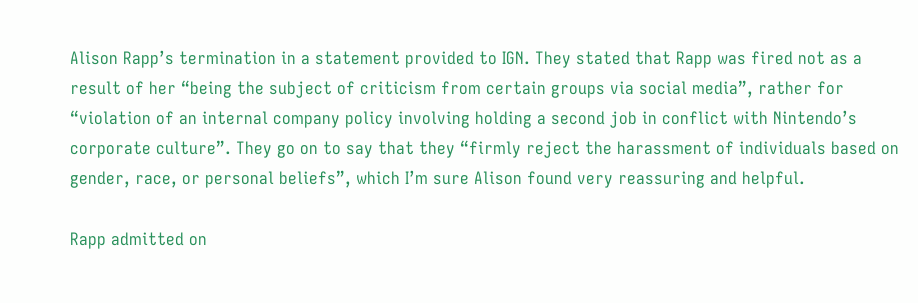Alison Rapp’s termination in a statement provided to IGN. They stated that Rapp was fired not as a result of her “being the subject of criticism from certain groups via social media”, rather for “violation of an internal company policy involving holding a second job in conflict with Nintendo’s corporate culture”. They go on to say that they “firmly reject the harassment of individuals based on gender, race, or personal beliefs”, which I’m sure Alison found very reassuring and helpful.

Rapp admitted on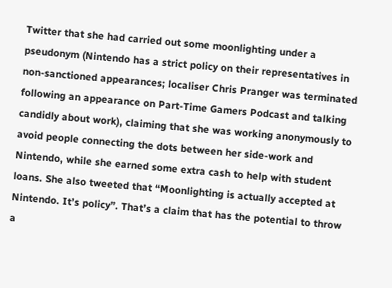Twitter that she had carried out some moonlighting under a pseudonym (Nintendo has a strict policy on their representatives in non-sanctioned appearances; localiser Chris Pranger was terminated following an appearance on Part-Time Gamers Podcast and talking candidly about work), claiming that she was working anonymously to avoid people connecting the dots between her side-work and Nintendo, while she earned some extra cash to help with student loans. She also tweeted that “Moonlighting is actually accepted at Nintendo. It’s policy”. That’s a claim that has the potential to throw a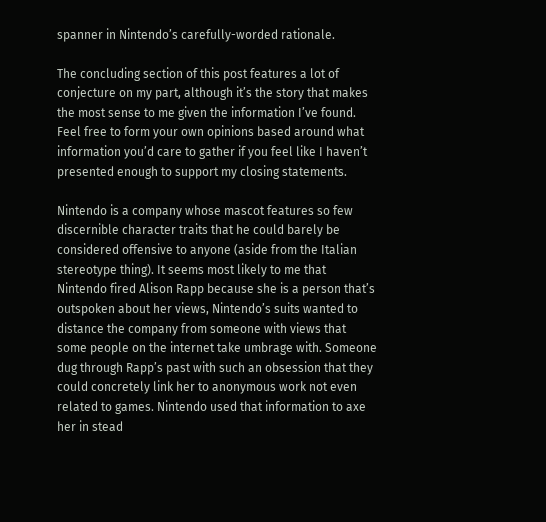spanner in Nintendo’s carefully-worded rationale.

The concluding section of this post features a lot of conjecture on my part, although it’s the story that makes the most sense to me given the information I’ve found. Feel free to form your own opinions based around what information you’d care to gather if you feel like I haven’t presented enough to support my closing statements.

Nintendo is a company whose mascot features so few discernible character traits that he could barely be considered offensive to anyone (aside from the Italian stereotype thing). It seems most likely to me that Nintendo fired Alison Rapp because she is a person that’s outspoken about her views, Nintendo’s suits wanted to distance the company from someone with views that some people on the internet take umbrage with. Someone dug through Rapp’s past with such an obsession that they could concretely link her to anonymous work not even related to games. Nintendo used that information to axe her in stead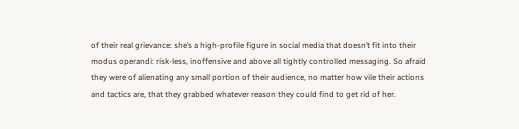of their real grievance: she’s a high-profile figure in social media that doesn’t fit into their modus operandi: risk-less, inoffensive and above all tightly controlled messaging. So afraid they were of alienating any small portion of their audience, no matter how vile their actions and tactics are, that they grabbed whatever reason they could find to get rid of her.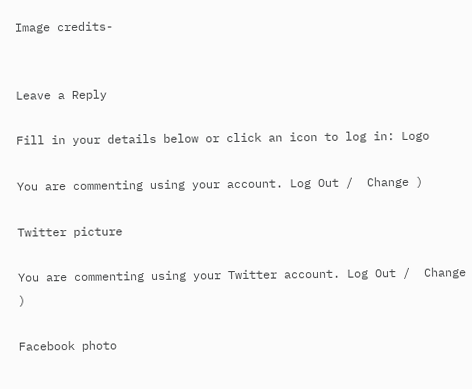Image credits-


Leave a Reply

Fill in your details below or click an icon to log in: Logo

You are commenting using your account. Log Out /  Change )

Twitter picture

You are commenting using your Twitter account. Log Out /  Change )

Facebook photo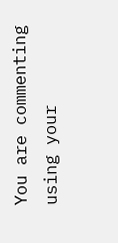You are commenting using your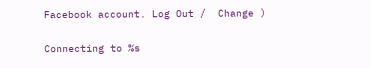Facebook account. Log Out /  Change )

Connecting to %s